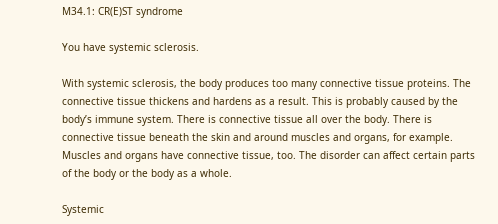M34.1: CR(E)ST syndrome

You have systemic sclerosis.

With systemic sclerosis, the body produces too many connective tissue proteins. The connective tissue thickens and hardens as a result. This is probably caused by the body’s immune system. There is connective tissue all over the body. There is connective tissue beneath the skin and around muscles and organs, for example. Muscles and organs have connective tissue, too. The disorder can affect certain parts of the body or the body as a whole.

Systemic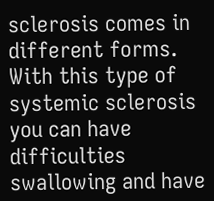sclerosis comes in different forms. With this type of systemic sclerosis you can have difficulties swallowing and have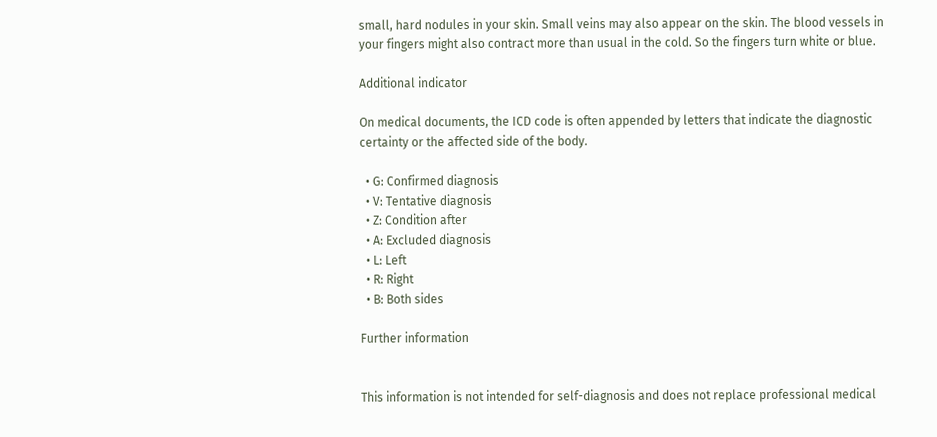small, hard nodules in your skin. Small veins may also appear on the skin. The blood vessels in your fingers might also contract more than usual in the cold. So the fingers turn white or blue.

Additional indicator

On medical documents, the ICD code is often appended by letters that indicate the diagnostic certainty or the affected side of the body.

  • G: Confirmed diagnosis
  • V: Tentative diagnosis
  • Z: Condition after
  • A: Excluded diagnosis
  • L: Left
  • R: Right
  • B: Both sides

Further information


This information is not intended for self-diagnosis and does not replace professional medical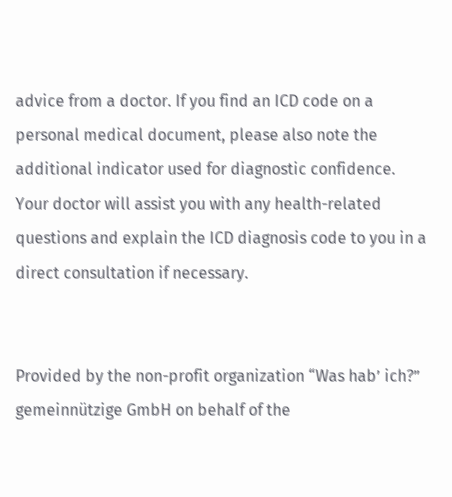advice from a doctor. If you find an ICD code on a personal medical document, please also note the additional indicator used for diagnostic confidence.
Your doctor will assist you with any health-related questions and explain the ICD diagnosis code to you in a direct consultation if necessary.


Provided by the non-profit organization “Was hab’ ich?” gemeinnützige GmbH on behalf of the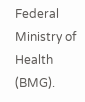Federal Ministry of Health (BMG).